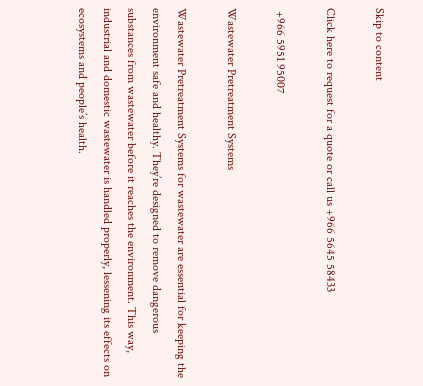Skip to content

Click here to request for a quote or call us +966 5645 58433

 +966 5951 95007

Wastewater Pretreatment Systems

Wastewater Pretreatment Systems for wastewater are essential for keeping the environment safe and healthy. They’re designed to remove dangerous substances from wastewater before it reaches the environment. This way, industrial and domestic wastewater is handled properly, lessening its effects on ecosystems and people’s health.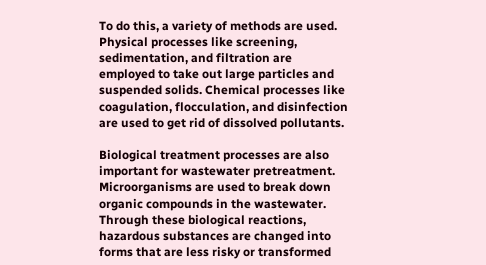To do this, a variety of methods are used. Physical processes like screening, sedimentation, and filtration are employed to take out large particles and suspended solids. Chemical processes like coagulation, flocculation, and disinfection are used to get rid of dissolved pollutants.

Biological treatment processes are also important for wastewater pretreatment. Microorganisms are used to break down organic compounds in the wastewater. Through these biological reactions, hazardous substances are changed into forms that are less risky or transformed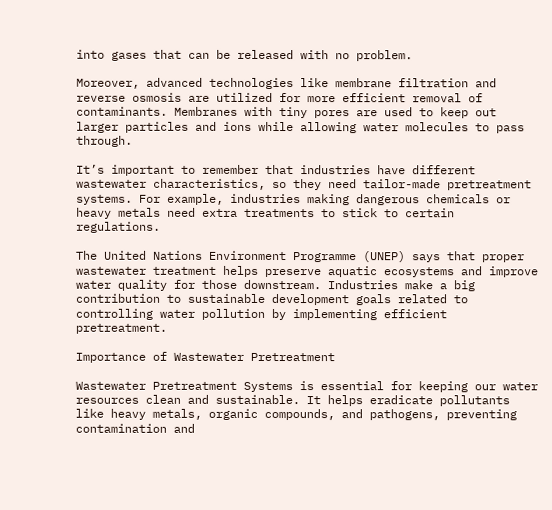into gases that can be released with no problem.

Moreover, advanced technologies like membrane filtration and reverse osmosis are utilized for more efficient removal of contaminants. Membranes with tiny pores are used to keep out larger particles and ions while allowing water molecules to pass through.

It’s important to remember that industries have different wastewater characteristics, so they need tailor-made pretreatment systems. For example, industries making dangerous chemicals or heavy metals need extra treatments to stick to certain regulations.

The United Nations Environment Programme (UNEP) says that proper wastewater treatment helps preserve aquatic ecosystems and improve water quality for those downstream. Industries make a big contribution to sustainable development goals related to controlling water pollution by implementing efficient pretreatment.

Importance of Wastewater Pretreatment

Wastewater Pretreatment Systems is essential for keeping our water resources clean and sustainable. It helps eradicate pollutants like heavy metals, organic compounds, and pathogens, preventing contamination and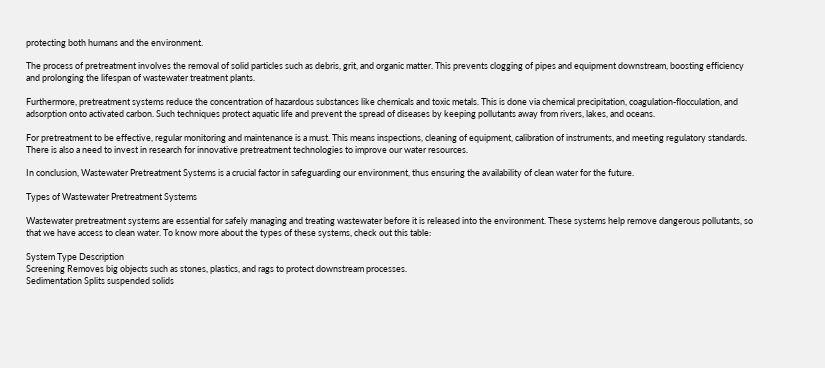protecting both humans and the environment.

The process of pretreatment involves the removal of solid particles such as debris, grit, and organic matter. This prevents clogging of pipes and equipment downstream, boosting efficiency and prolonging the lifespan of wastewater treatment plants.

Furthermore, pretreatment systems reduce the concentration of hazardous substances like chemicals and toxic metals. This is done via chemical precipitation, coagulation-flocculation, and adsorption onto activated carbon. Such techniques protect aquatic life and prevent the spread of diseases by keeping pollutants away from rivers, lakes, and oceans.

For pretreatment to be effective, regular monitoring and maintenance is a must. This means inspections, cleaning of equipment, calibration of instruments, and meeting regulatory standards. There is also a need to invest in research for innovative pretreatment technologies to improve our water resources.

In conclusion, Wastewater Pretreatment Systems is a crucial factor in safeguarding our environment, thus ensuring the availability of clean water for the future.

Types of Wastewater Pretreatment Systems

Wastewater pretreatment systems are essential for safely managing and treating wastewater before it is released into the environment. These systems help remove dangerous pollutants, so that we have access to clean water. To know more about the types of these systems, check out this table:

System Type Description
Screening Removes big objects such as stones, plastics, and rags to protect downstream processes.
Sedimentation Splits suspended solids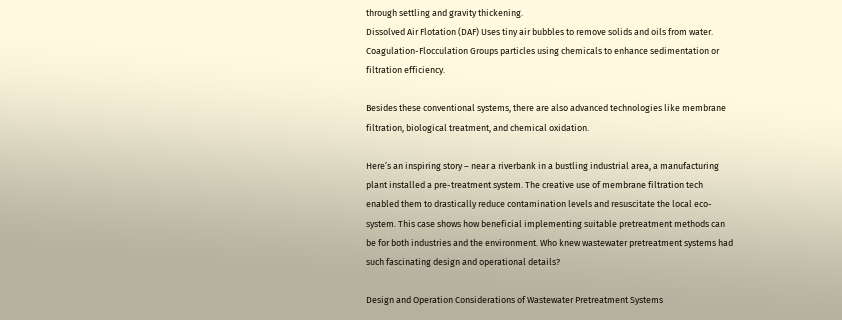through settling and gravity thickening.
Dissolved Air Flotation (DAF) Uses tiny air bubbles to remove solids and oils from water.
Coagulation-Flocculation Groups particles using chemicals to enhance sedimentation or filtration efficiency.

Besides these conventional systems, there are also advanced technologies like membrane filtration, biological treatment, and chemical oxidation.

Here’s an inspiring story – near a riverbank in a bustling industrial area, a manufacturing plant installed a pre-treatment system. The creative use of membrane filtration tech enabled them to drastically reduce contamination levels and resuscitate the local eco-system. This case shows how beneficial implementing suitable pretreatment methods can be for both industries and the environment. Who knew wastewater pretreatment systems had such fascinating design and operational details?

Design and Operation Considerations of Wastewater Pretreatment Systems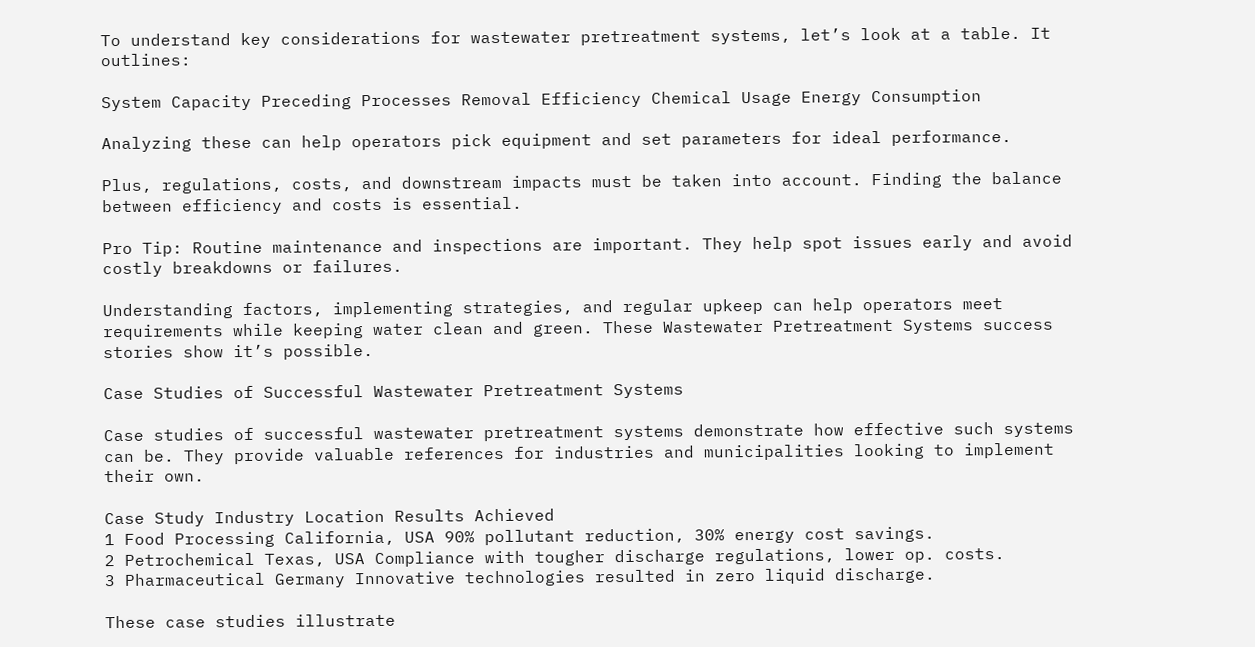To understand key considerations for wastewater pretreatment systems, let’s look at a table. It outlines:

System Capacity Preceding Processes Removal Efficiency Chemical Usage Energy Consumption

Analyzing these can help operators pick equipment and set parameters for ideal performance.

Plus, regulations, costs, and downstream impacts must be taken into account. Finding the balance between efficiency and costs is essential.

Pro Tip: Routine maintenance and inspections are important. They help spot issues early and avoid costly breakdowns or failures.

Understanding factors, implementing strategies, and regular upkeep can help operators meet requirements while keeping water clean and green. These Wastewater Pretreatment Systems success stories show it’s possible.

Case Studies of Successful Wastewater Pretreatment Systems

Case studies of successful wastewater pretreatment systems demonstrate how effective such systems can be. They provide valuable references for industries and municipalities looking to implement their own.

Case Study Industry Location Results Achieved
1 Food Processing California, USA 90% pollutant reduction, 30% energy cost savings.
2 Petrochemical Texas, USA Compliance with tougher discharge regulations, lower op. costs.
3 Pharmaceutical Germany Innovative technologies resulted in zero liquid discharge.

These case studies illustrate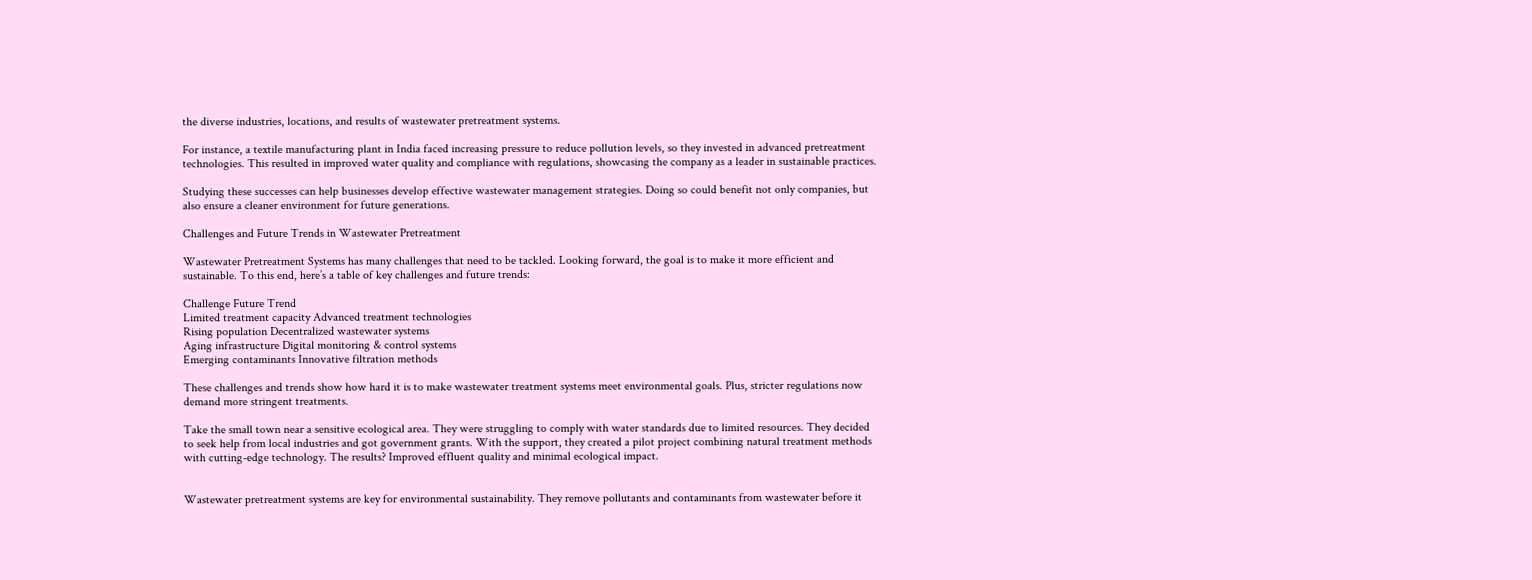the diverse industries, locations, and results of wastewater pretreatment systems.

For instance, a textile manufacturing plant in India faced increasing pressure to reduce pollution levels, so they invested in advanced pretreatment technologies. This resulted in improved water quality and compliance with regulations, showcasing the company as a leader in sustainable practices.

Studying these successes can help businesses develop effective wastewater management strategies. Doing so could benefit not only companies, but also ensure a cleaner environment for future generations.

Challenges and Future Trends in Wastewater Pretreatment

Wastewater Pretreatment Systems has many challenges that need to be tackled. Looking forward, the goal is to make it more efficient and sustainable. To this end, here’s a table of key challenges and future trends:

Challenge Future Trend
Limited treatment capacity Advanced treatment technologies
Rising population Decentralized wastewater systems
Aging infrastructure Digital monitoring & control systems
Emerging contaminants Innovative filtration methods

These challenges and trends show how hard it is to make wastewater treatment systems meet environmental goals. Plus, stricter regulations now demand more stringent treatments.

Take the small town near a sensitive ecological area. They were struggling to comply with water standards due to limited resources. They decided to seek help from local industries and got government grants. With the support, they created a pilot project combining natural treatment methods with cutting-edge technology. The results? Improved effluent quality and minimal ecological impact.


Wastewater pretreatment systems are key for environmental sustainability. They remove pollutants and contaminants from wastewater before it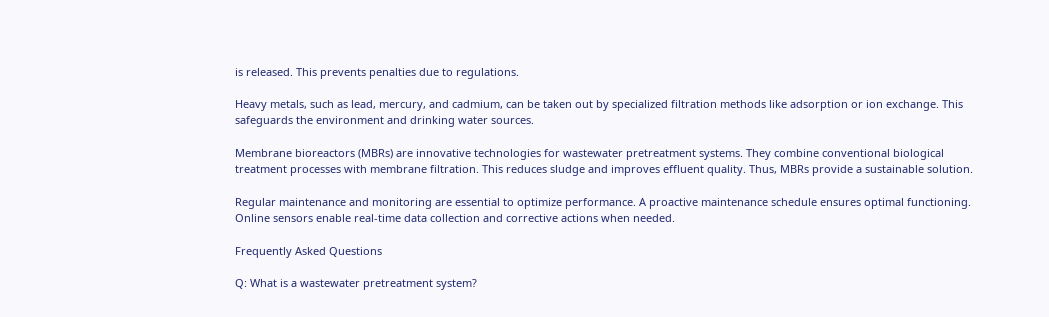is released. This prevents penalties due to regulations.

Heavy metals, such as lead, mercury, and cadmium, can be taken out by specialized filtration methods like adsorption or ion exchange. This safeguards the environment and drinking water sources.

Membrane bioreactors (MBRs) are innovative technologies for wastewater pretreatment systems. They combine conventional biological treatment processes with membrane filtration. This reduces sludge and improves effluent quality. Thus, MBRs provide a sustainable solution.

Regular maintenance and monitoring are essential to optimize performance. A proactive maintenance schedule ensures optimal functioning. Online sensors enable real-time data collection and corrective actions when needed.

Frequently Asked Questions

Q: What is a wastewater pretreatment system?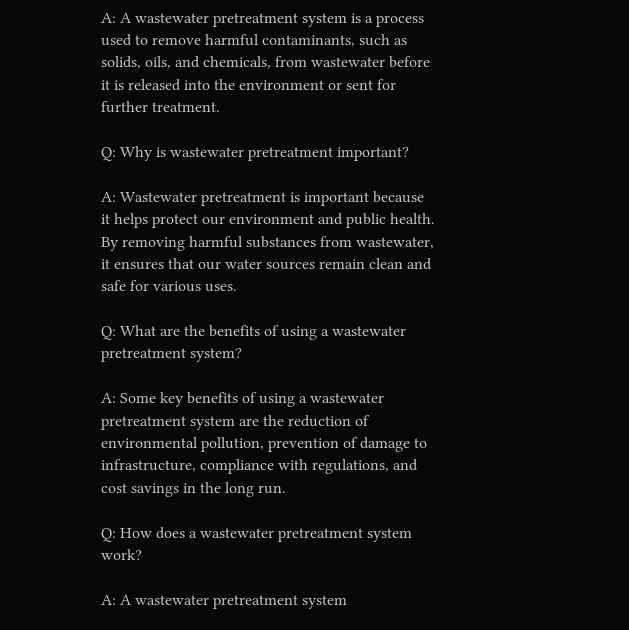A: A wastewater pretreatment system is a process used to remove harmful contaminants, such as solids, oils, and chemicals, from wastewater before it is released into the environment or sent for further treatment.

Q: Why is wastewater pretreatment important?

A: Wastewater pretreatment is important because it helps protect our environment and public health. By removing harmful substances from wastewater, it ensures that our water sources remain clean and safe for various uses.

Q: What are the benefits of using a wastewater pretreatment system?

A: Some key benefits of using a wastewater pretreatment system are the reduction of environmental pollution, prevention of damage to infrastructure, compliance with regulations, and cost savings in the long run.

Q: How does a wastewater pretreatment system work?

A: A wastewater pretreatment system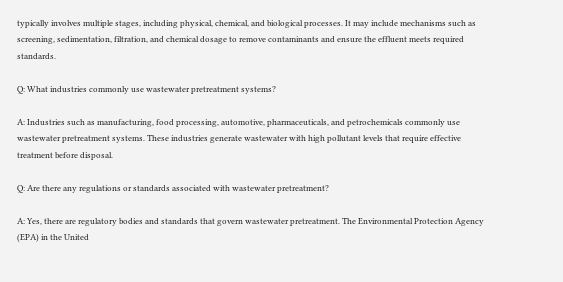typically involves multiple stages, including physical, chemical, and biological processes. It may include mechanisms such as screening, sedimentation, filtration, and chemical dosage to remove contaminants and ensure the effluent meets required standards.

Q: What industries commonly use wastewater pretreatment systems?

A: Industries such as manufacturing, food processing, automotive, pharmaceuticals, and petrochemicals commonly use wastewater pretreatment systems. These industries generate wastewater with high pollutant levels that require effective treatment before disposal.

Q: Are there any regulations or standards associated with wastewater pretreatment?

A: Yes, there are regulatory bodies and standards that govern wastewater pretreatment. The Environmental Protection Agency (EPA) in the United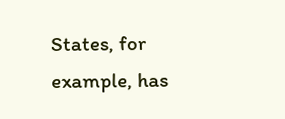States, for example, has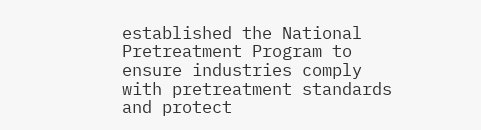established the National Pretreatment Program to ensure industries comply with pretreatment standards and protect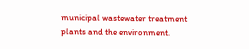municipal wastewater treatment plants and the environment.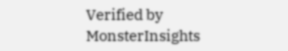Verified by MonsterInsights